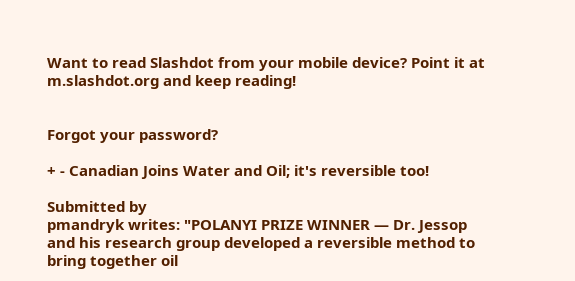Want to read Slashdot from your mobile device? Point it at m.slashdot.org and keep reading!


Forgot your password?

+ - Canadian Joins Water and Oil; it's reversible too!

Submitted by
pmandryk writes: "POLANYI PRIZE WINNER — Dr. Jessop and his research group developed a reversible method to bring together oil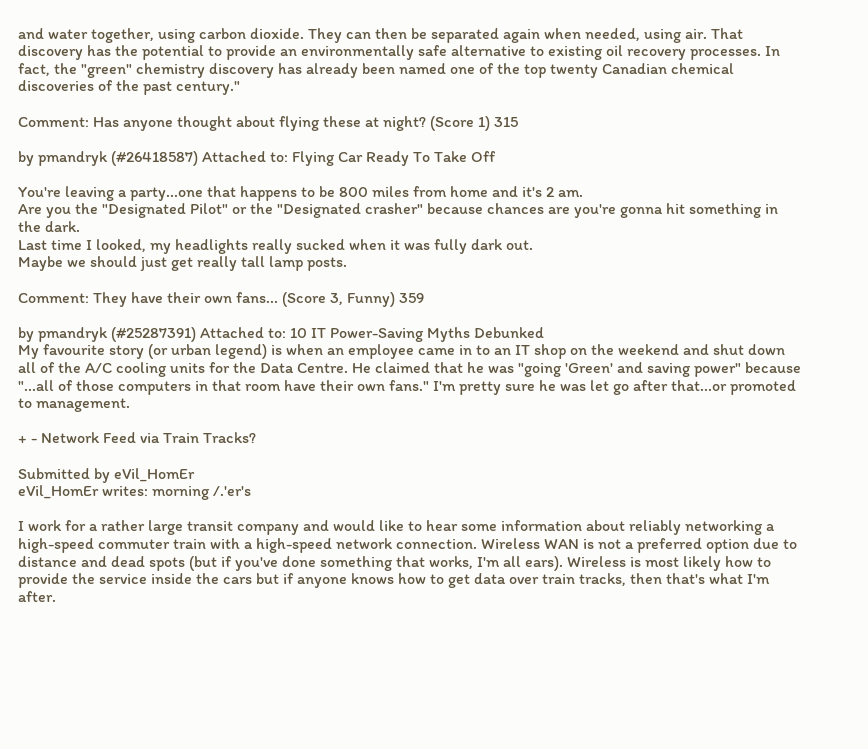and water together, using carbon dioxide. They can then be separated again when needed, using air. That discovery has the potential to provide an environmentally safe alternative to existing oil recovery processes. In fact, the "green" chemistry discovery has already been named one of the top twenty Canadian chemical discoveries of the past century."

Comment: Has anyone thought about flying these at night? (Score 1) 315

by pmandryk (#26418587) Attached to: Flying Car Ready To Take Off

You're leaving a party...one that happens to be 800 miles from home and it's 2 am.
Are you the "Designated Pilot" or the "Designated crasher" because chances are you're gonna hit something in the dark.
Last time I looked, my headlights really sucked when it was fully dark out.
Maybe we should just get really tall lamp posts.

Comment: They have their own fans... (Score 3, Funny) 359

by pmandryk (#25287391) Attached to: 10 IT Power-Saving Myths Debunked
My favourite story (or urban legend) is when an employee came in to an IT shop on the weekend and shut down all of the A/C cooling units for the Data Centre. He claimed that he was "going 'Green' and saving power" because "...all of those computers in that room have their own fans." I'm pretty sure he was let go after that...or promoted to management.

+ - Network Feed via Train Tracks?

Submitted by eVil_HomEr
eVil_HomEr writes: morning /.'er's

I work for a rather large transit company and would like to hear some information about reliably networking a high-speed commuter train with a high-speed network connection. Wireless WAN is not a preferred option due to distance and dead spots (but if you've done something that works, I'm all ears). Wireless is most likely how to provide the service inside the cars but if anyone knows how to get data over train tracks, then that's what I'm after.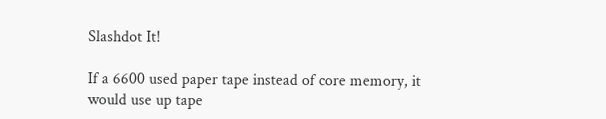Slashdot It!

If a 6600 used paper tape instead of core memory, it would use up tape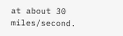at about 30 miles/second.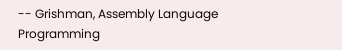-- Grishman, Assembly Language Programming